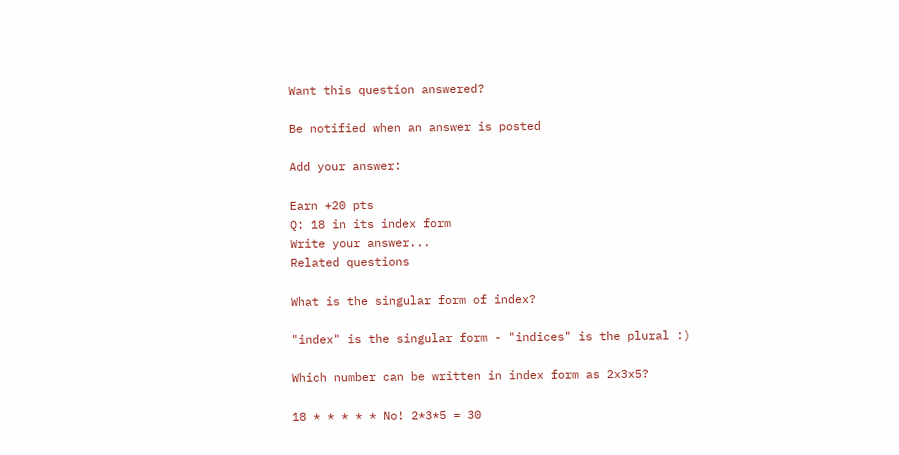Want this question answered?

Be notified when an answer is posted

Add your answer:

Earn +20 pts
Q: 18 in its index form
Write your answer...
Related questions

What is the singular form of index?

"index" is the singular form - "indices" is the plural :)

Which number can be written in index form as 2x3x5?

18 * * * * * No! 2*3*5 = 30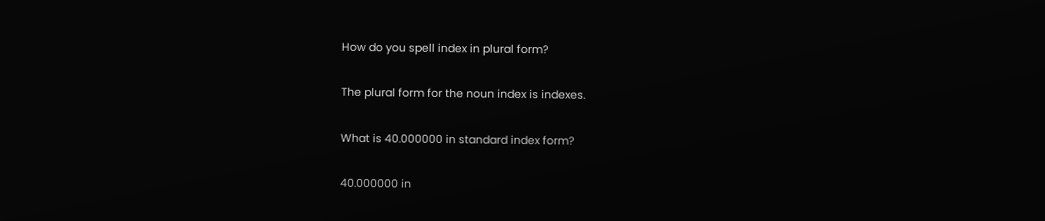How do you spell index in plural form?

The plural form for the noun index is indexes.

What is 40.000000 in standard index form?

40.000000 in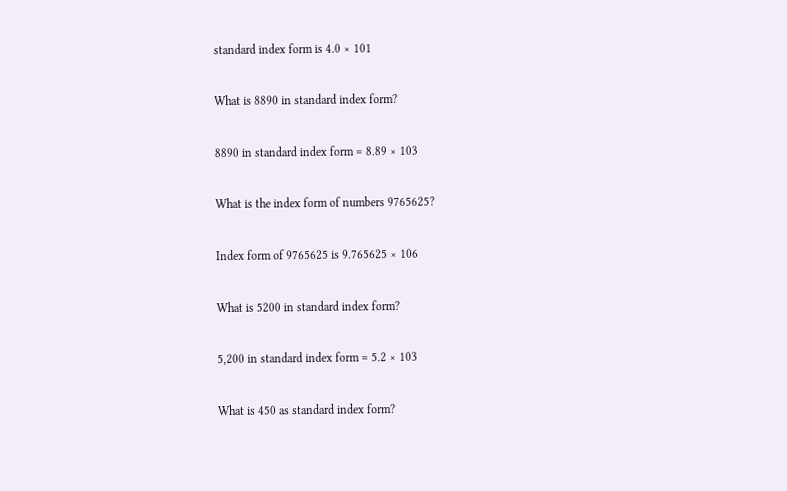standard index form is 4.0 × 101

What is 8890 in standard index form?

8890 in standard index form = 8.89 × 103

What is the index form of numbers 9765625?

Index form of 9765625 is 9.765625 × 106

What is 5200 in standard index form?

5,200 in standard index form = 5.2 × 103

What is 450 as standard index form?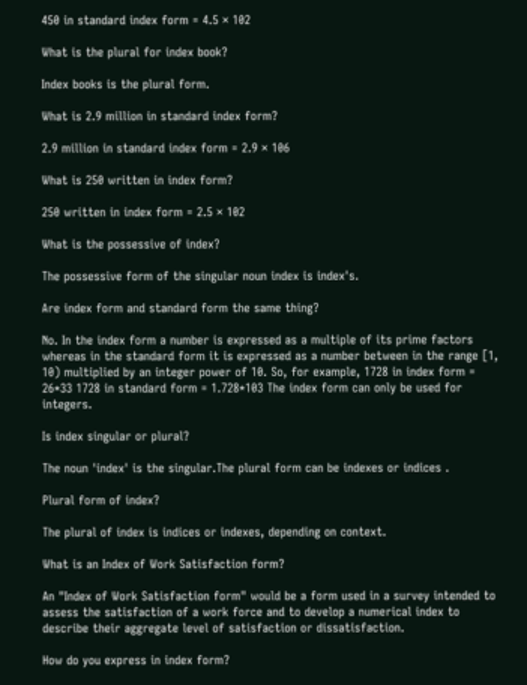450 in standard index form = 4.5 × 102

What is the plural for index book?

Index books is the plural form.

What is 2.9 million in standard index form?

2.9 million in standard index form = 2.9 × 106

What is 250 written in index form?

250 written in index form = 2.5 × 102

What is the possessive of index?

The possessive form of the singular noun index is index's.

Are index form and standard form the same thing?

No. In the index form a number is expressed as a multiple of its prime factors whereas in the standard form it is expressed as a number between in the range [1, 10) multiplied by an integer power of 10. So, for example, 1728 in index form = 26*33 1728 in standard form = 1.728*103 The index form can only be used for integers.

Is index singular or plural?

The noun 'index' is the singular.The plural form can be indexes or indices .

Plural form of index?

The plural of index is indices or indexes, depending on context.

What is an Index of Work Satisfaction form?

An "Index of Work Satisfaction form" would be a form used in a survey intended to assess the satisfaction of a work force and to develop a numerical index to describe their aggregate level of satisfaction or dissatisfaction.

How do you express in index form?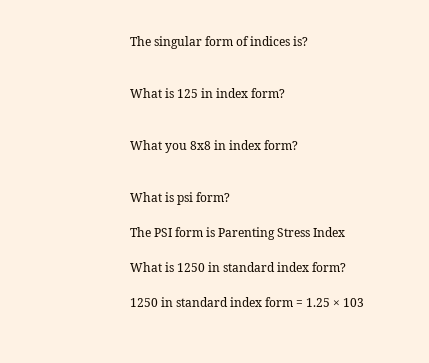The singular form of indices is?


What is 125 in index form?


What you 8x8 in index form?


What is psi form?

The PSI form is Parenting Stress Index

What is 1250 in standard index form?

1250 in standard index form = 1.25 × 103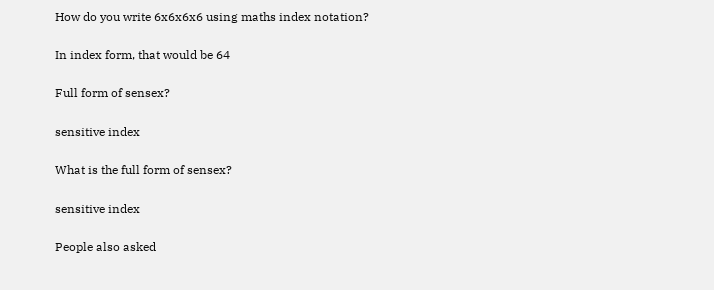How do you write 6x6x6x6 using maths index notation?

In index form, that would be 64

Full form of sensex?

sensitive index

What is the full form of sensex?

sensitive index

People also asked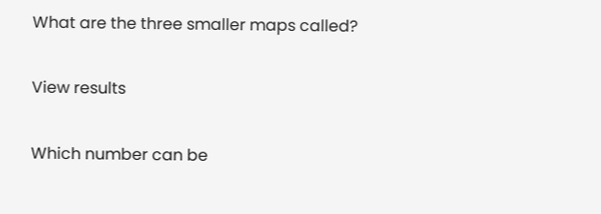What are the three smaller maps called?

View results

Which number can be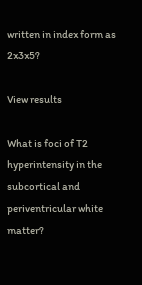written in index form as 2x3x5?

View results

What is foci of T2 hyperintensity in the subcortical and periventricular white matter?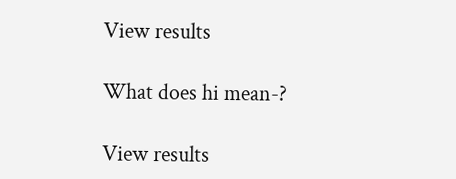View results

What does hi mean-?

View results